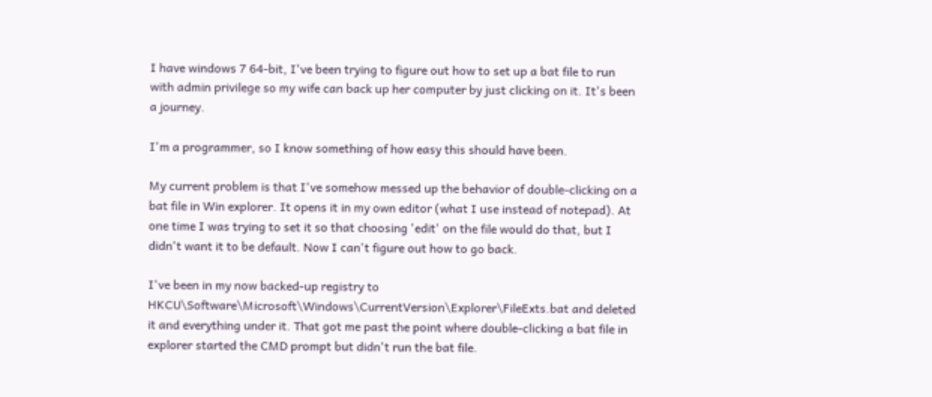I have windows 7 64-bit, I've been trying to figure out how to set up a bat file to run with admin privilege so my wife can back up her computer by just clicking on it. It's been a journey.

I'm a programmer, so I know something of how easy this should have been.

My current problem is that I've somehow messed up the behavior of double-clicking on a bat file in Win explorer. It opens it in my own editor (what I use instead of notepad). At one time I was trying to set it so that choosing 'edit' on the file would do that, but I didn't want it to be default. Now I can't figure out how to go back.

I've been in my now backed-up registry to HKCU\Software\Microsoft\Windows\CurrentVersion\Explorer\FileExts.bat and deleted it and everything under it. That got me past the point where double-clicking a bat file in explorer started the CMD prompt but didn't run the bat file.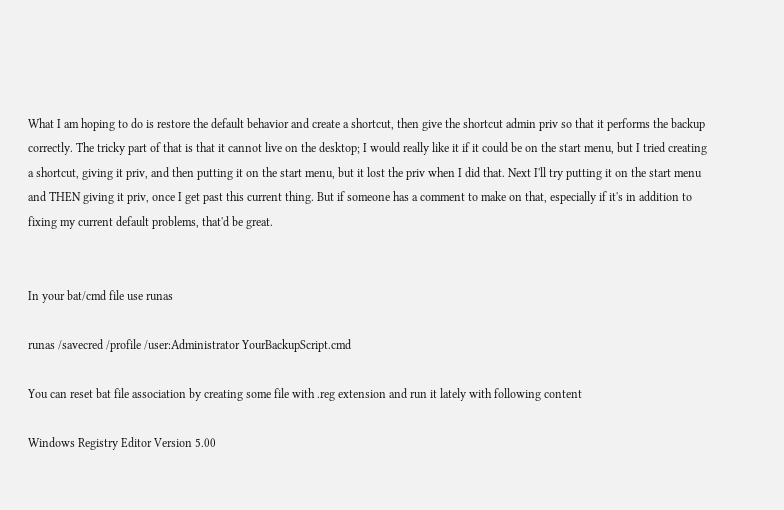What I am hoping to do is restore the default behavior and create a shortcut, then give the shortcut admin priv so that it performs the backup correctly. The tricky part of that is that it cannot live on the desktop; I would really like it if it could be on the start menu, but I tried creating a shortcut, giving it priv, and then putting it on the start menu, but it lost the priv when I did that. Next I'll try putting it on the start menu and THEN giving it priv, once I get past this current thing. But if someone has a comment to make on that, especially if it's in addition to fixing my current default problems, that'd be great.


In your bat/cmd file use runas

runas /savecred /profile /user:Administrator YourBackupScript.cmd

You can reset bat file association by creating some file with .reg extension and run it lately with following content

Windows Registry Editor Version 5.00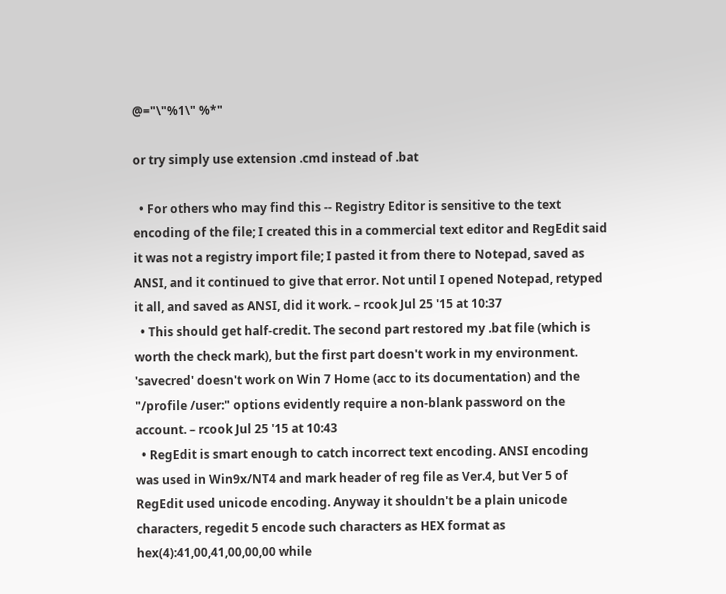@="\"%1\" %*"

or try simply use extension .cmd instead of .bat

  • For others who may find this -- Registry Editor is sensitive to the text encoding of the file; I created this in a commercial text editor and RegEdit said it was not a registry import file; I pasted it from there to Notepad, saved as ANSI, and it continued to give that error. Not until I opened Notepad, retyped it all, and saved as ANSI, did it work. – rcook Jul 25 '15 at 10:37
  • This should get half-credit. The second part restored my .bat file (which is worth the check mark), but the first part doesn't work in my environment. 'savecred' doesn't work on Win 7 Home (acc to its documentation) and the "/profile /user:" options evidently require a non-blank password on the account. – rcook Jul 25 '15 at 10:43
  • RegEdit is smart enough to catch incorrect text encoding. ANSI encoding was used in Win9x/NT4 and mark header of reg file as Ver.4, but Ver 5 of RegEdit used unicode encoding. Anyway it shouldn't be a plain unicode characters, regedit 5 encode such characters as HEX format as hex(4):41,00,41,00,00,00 while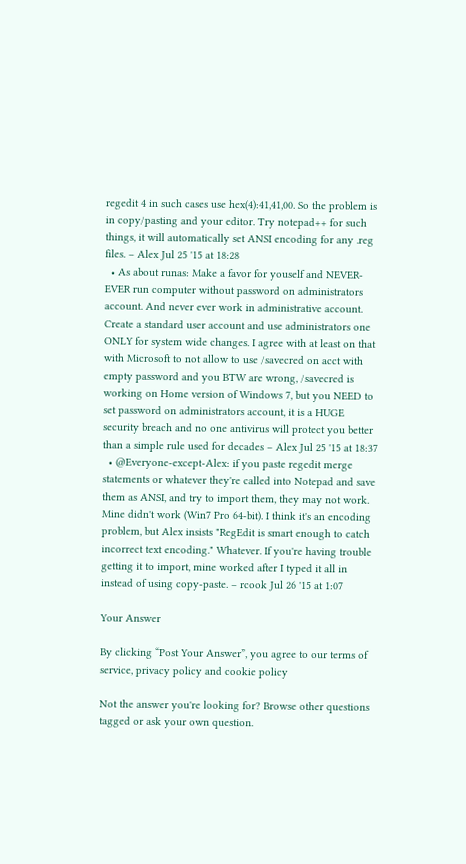regedit 4 in such cases use hex(4):41,41,00. So the problem is in copy/pasting and your editor. Try notepad++ for such things, it will automatically set ANSI encoding for any .reg files. – Alex Jul 25 '15 at 18:28
  • As about runas: Make a favor for youself and NEVER-EVER run computer without password on administrators account. And never ever work in administrative account. Create a standard user account and use administrators one ONLY for system wide changes. I agree with at least on that with Microsoft to not allow to use /savecred on acct with empty password and you BTW are wrong, /savecred is working on Home version of Windows 7, but you NEED to set password on administrators account, it is a HUGE security breach and no one antivirus will protect you better than a simple rule used for decades – Alex Jul 25 '15 at 18:37
  • @Everyone-except-Alex: if you paste regedit merge statements or whatever they're called into Notepad and save them as ANSI, and try to import them, they may not work. Mine didn't work (Win7 Pro 64-bit). I think it's an encoding problem, but Alex insists "RegEdit is smart enough to catch incorrect text encoding." Whatever. If you're having trouble getting it to import, mine worked after I typed it all in instead of using copy-paste. – rcook Jul 26 '15 at 1:07

Your Answer

By clicking “Post Your Answer”, you agree to our terms of service, privacy policy and cookie policy

Not the answer you're looking for? Browse other questions tagged or ask your own question.